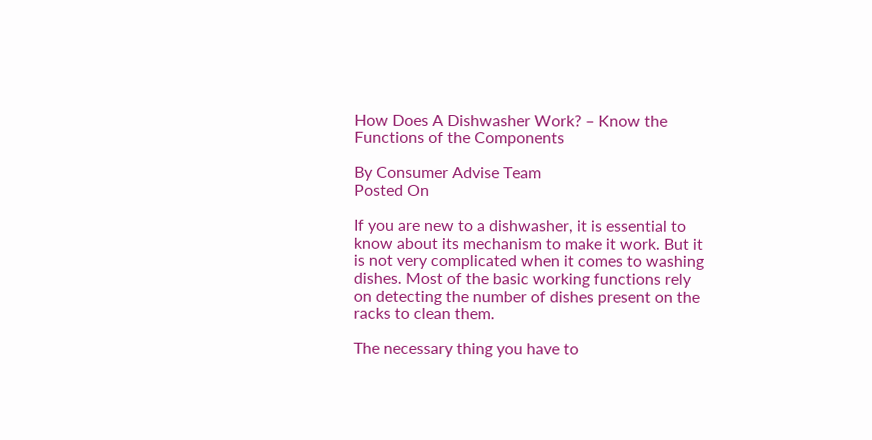How Does A Dishwasher Work? – Know the Functions of the Components

By Consumer Advise Team
Posted On

If you are new to a dishwasher, it is essential to know about its mechanism to make it work. But it is not very complicated when it comes to washing dishes. Most of the basic working functions rely on detecting the number of dishes present on the racks to clean them.

The necessary thing you have to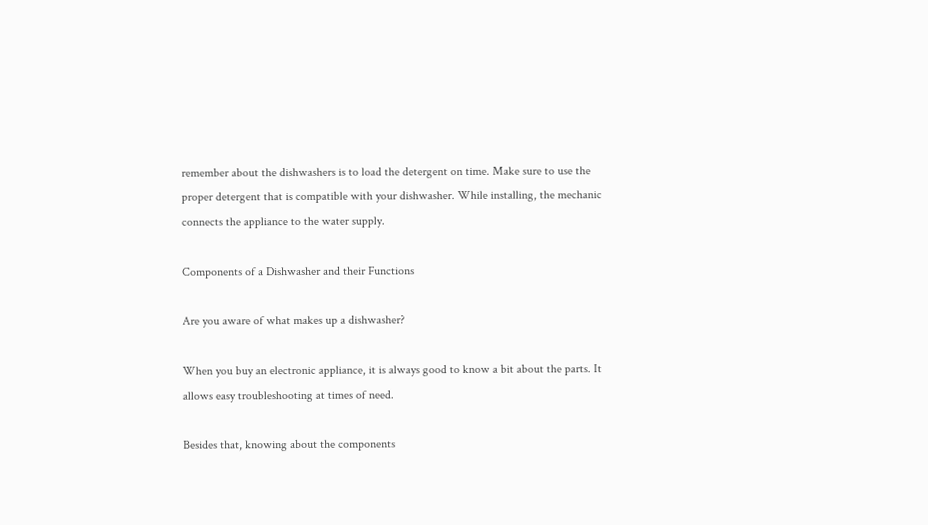remember about the dishwashers is to load the detergent on time. Make sure to use the proper detergent that is compatible with your dishwasher. While installing, the mechanic connects the appliance to the water supply.

Components of a Dishwasher and their Functions

Are you aware of what makes up a dishwasher?

When you buy an electronic appliance, it is always good to know a bit about the parts. It allows easy troubleshooting at times of need.

Besides that, knowing about the components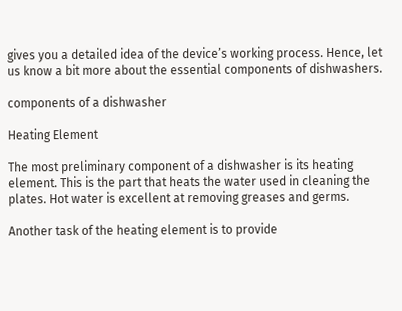gives you a detailed idea of the device’s working process. Hence, let us know a bit more about the essential components of dishwashers.

components of a dishwasher

Heating Element

The most preliminary component of a dishwasher is its heating element. This is the part that heats the water used in cleaning the plates. Hot water is excellent at removing greases and germs.

Another task of the heating element is to provide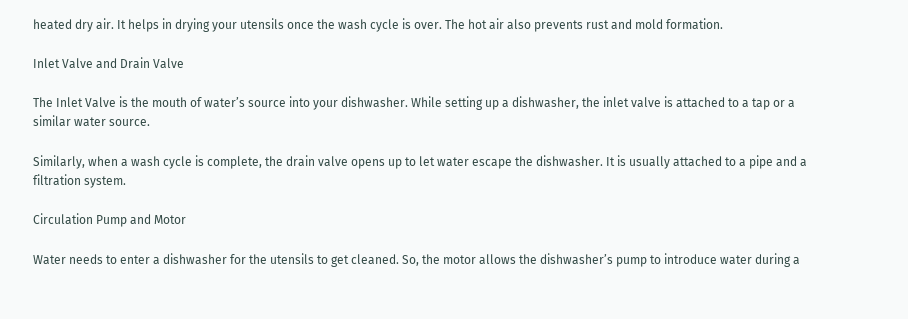heated dry air. It helps in drying your utensils once the wash cycle is over. The hot air also prevents rust and mold formation.

Inlet Valve and Drain Valve

The Inlet Valve is the mouth of water’s source into your dishwasher. While setting up a dishwasher, the inlet valve is attached to a tap or a similar water source.

Similarly, when a wash cycle is complete, the drain valve opens up to let water escape the dishwasher. It is usually attached to a pipe and a filtration system.

Circulation Pump and Motor

Water needs to enter a dishwasher for the utensils to get cleaned. So, the motor allows the dishwasher’s pump to introduce water during a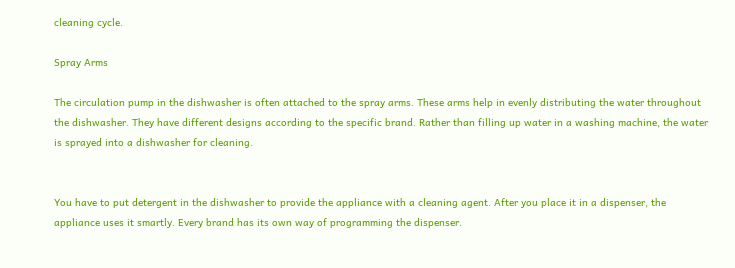cleaning cycle.

Spray Arms

The circulation pump in the dishwasher is often attached to the spray arms. These arms help in evenly distributing the water throughout the dishwasher. They have different designs according to the specific brand. Rather than filling up water in a washing machine, the water is sprayed into a dishwasher for cleaning.


You have to put detergent in the dishwasher to provide the appliance with a cleaning agent. After you place it in a dispenser, the appliance uses it smartly. Every brand has its own way of programming the dispenser.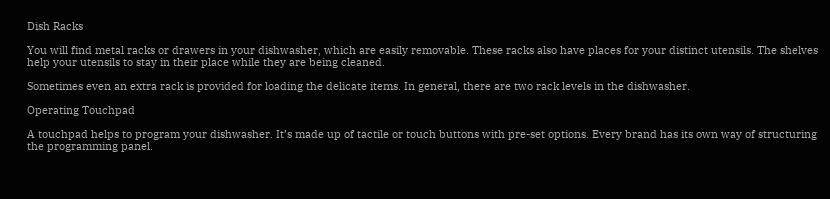Dish Racks

You will find metal racks or drawers in your dishwasher, which are easily removable. These racks also have places for your distinct utensils. The shelves help your utensils to stay in their place while they are being cleaned.

Sometimes even an extra rack is provided for loading the delicate items. In general, there are two rack levels in the dishwasher.

Operating Touchpad

A touchpad helps to program your dishwasher. It’s made up of tactile or touch buttons with pre-set options. Every brand has its own way of structuring the programming panel.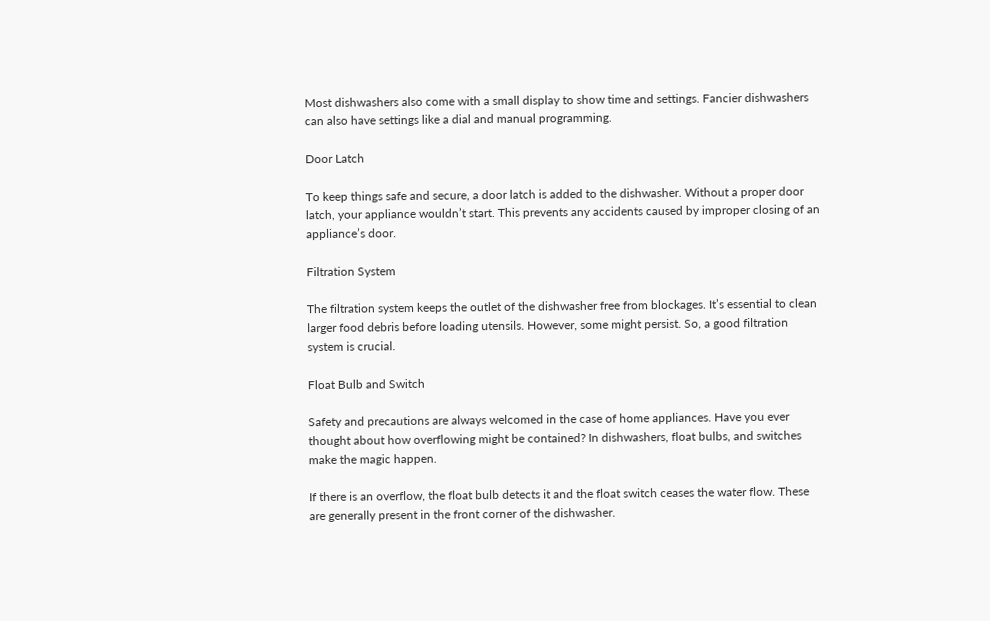Most dishwashers also come with a small display to show time and settings. Fancier dishwashers can also have settings like a dial and manual programming.

Door Latch

To keep things safe and secure, a door latch is added to the dishwasher. Without a proper door latch, your appliance wouldn’t start. This prevents any accidents caused by improper closing of an appliance’s door.

Filtration System

The filtration system keeps the outlet of the dishwasher free from blockages. It’s essential to clean larger food debris before loading utensils. However, some might persist. So, a good filtration system is crucial.

Float Bulb and Switch

Safety and precautions are always welcomed in the case of home appliances. Have you ever thought about how overflowing might be contained? In dishwashers, float bulbs, and switches make the magic happen.

If there is an overflow, the float bulb detects it and the float switch ceases the water flow. These are generally present in the front corner of the dishwasher.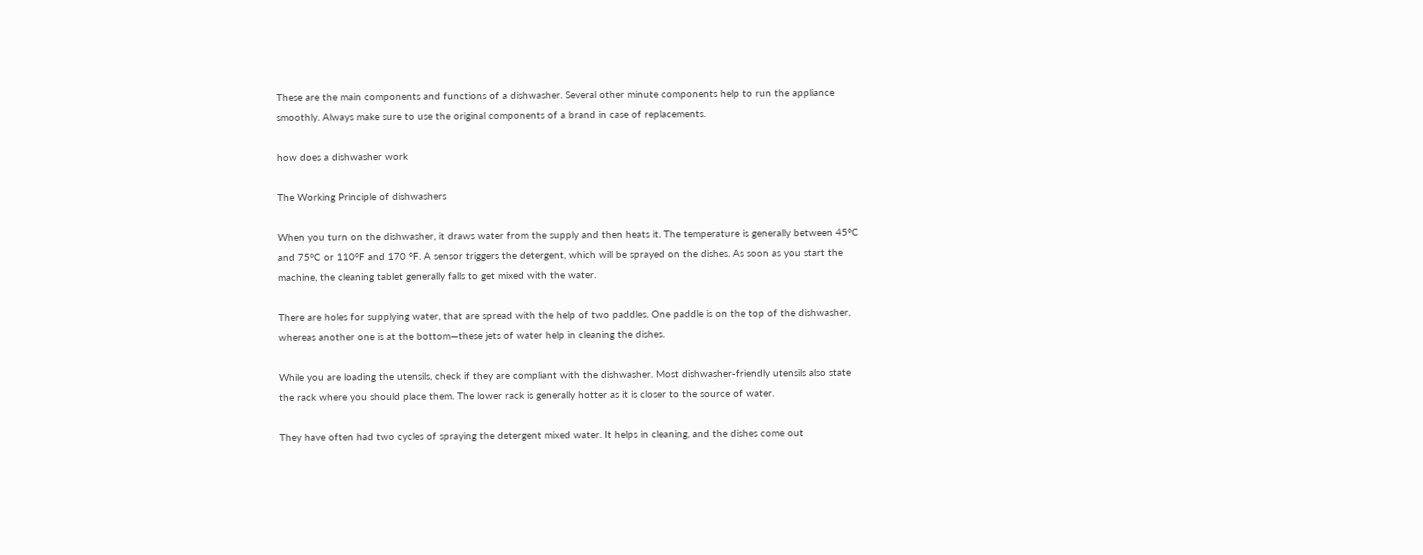These are the main components and functions of a dishwasher. Several other minute components help to run the appliance smoothly. Always make sure to use the original components of a brand in case of replacements.

how does a dishwasher work

The Working Principle of dishwashers

When you turn on the dishwasher, it draws water from the supply and then heats it. The temperature is generally between 45°C and 75°C or 110°F and 170 °F. A sensor triggers the detergent, which will be sprayed on the dishes. As soon as you start the machine, the cleaning tablet generally falls to get mixed with the water.

There are holes for supplying water, that are spread with the help of two paddles. One paddle is on the top of the dishwasher, whereas another one is at the bottom—these jets of water help in cleaning the dishes.

While you are loading the utensils, check if they are compliant with the dishwasher. Most dishwasher-friendly utensils also state the rack where you should place them. The lower rack is generally hotter as it is closer to the source of water.

They have often had two cycles of spraying the detergent mixed water. It helps in cleaning, and the dishes come out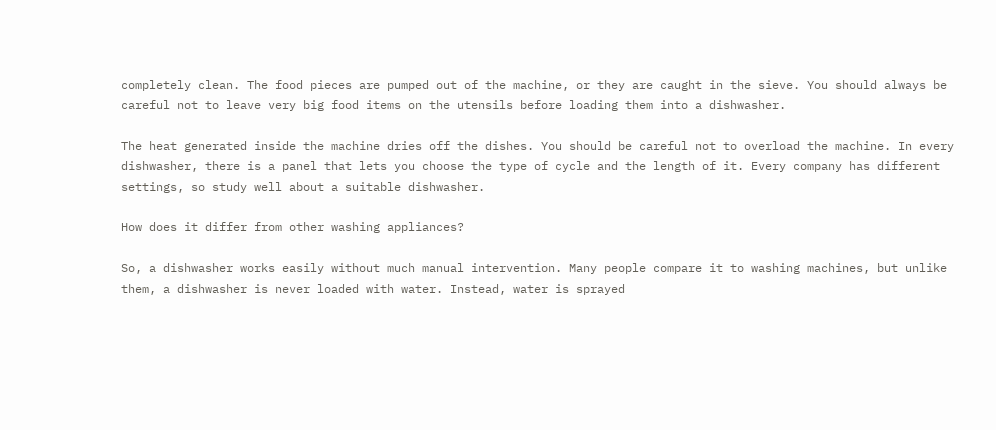completely clean. The food pieces are pumped out of the machine, or they are caught in the sieve. You should always be careful not to leave very big food items on the utensils before loading them into a dishwasher.

The heat generated inside the machine dries off the dishes. You should be careful not to overload the machine. In every dishwasher, there is a panel that lets you choose the type of cycle and the length of it. Every company has different settings, so study well about a suitable dishwasher.

How does it differ from other washing appliances?

So, a dishwasher works easily without much manual intervention. Many people compare it to washing machines, but unlike them, a dishwasher is never loaded with water. Instead, water is sprayed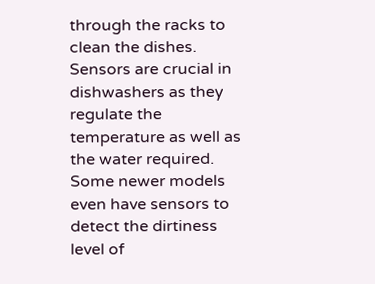through the racks to clean the dishes. Sensors are crucial in dishwashers as they regulate the temperature as well as the water required. Some newer models even have sensors to detect the dirtiness level of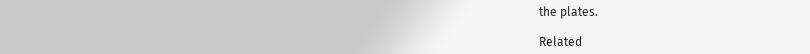the plates.

Related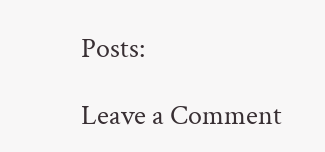Posts:

Leave a Comment